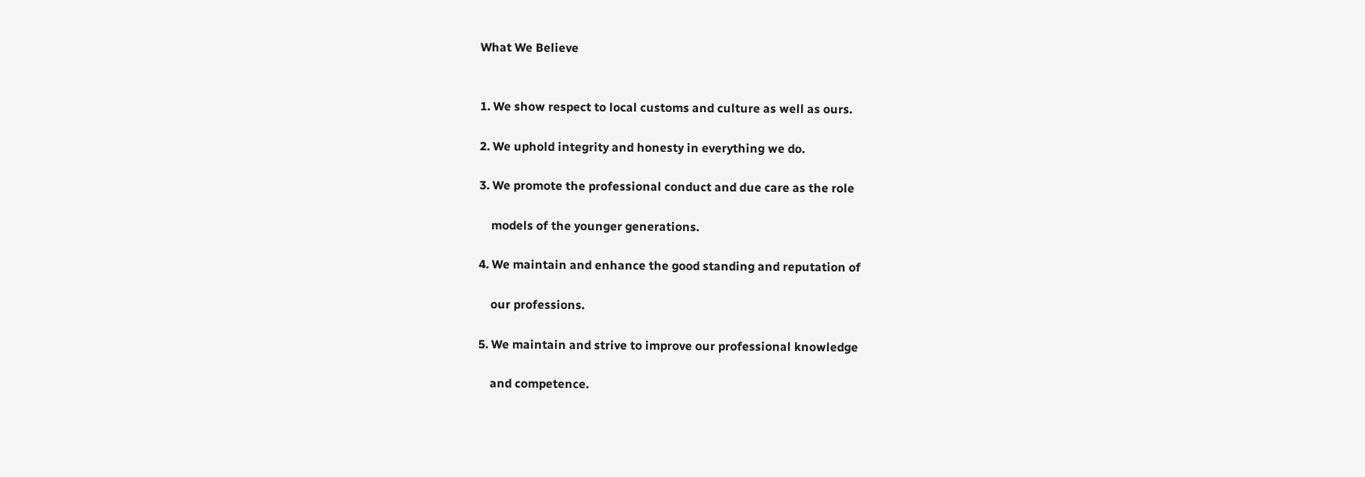What We Believe


1. We show respect to local customs and culture as well as ours.

2. We uphold integrity and honesty in everything we do.

3. We promote the professional conduct and due care as the role

    models of the younger generations.

4. We maintain and enhance the good standing and reputation of

    our professions.

5. We maintain and strive to improve our professional knowledge

    and competence.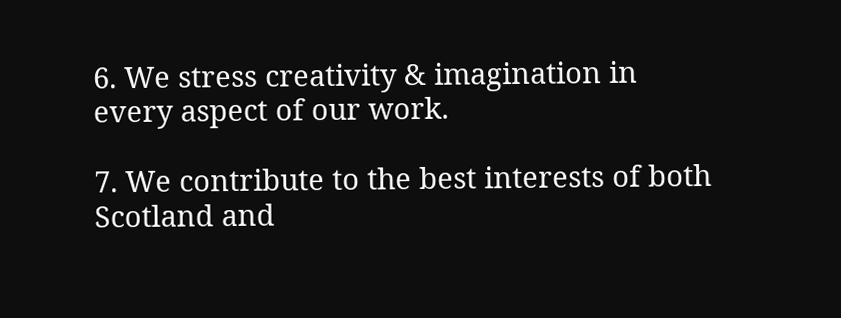6. We stress creativity & imagination in every aspect of our work.

7. We contribute to the best interests of both Scotland and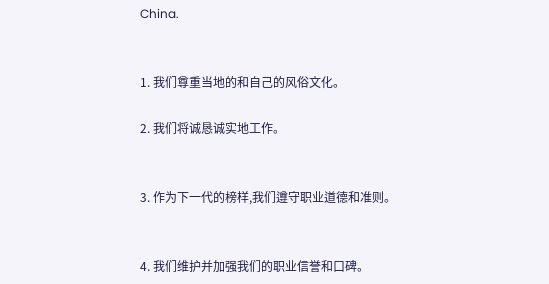China.


1. 我们尊重当地的和自己的风俗文化。

2. 我们将诚恳诚实地工作。


3. 作为下一代的榜样,我们遵守职业道德和准则。


4. 我们维护并加强我们的职业信誉和口碑。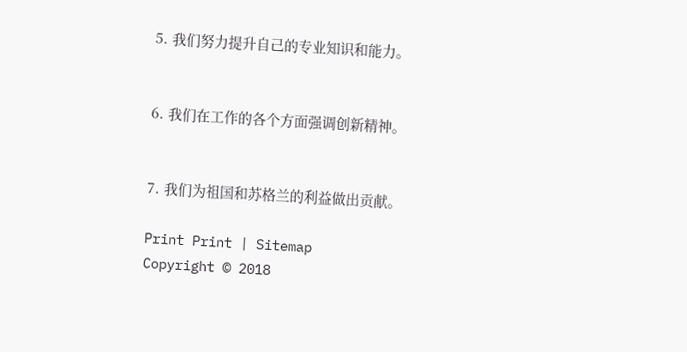5. 我们努力提升自己的专业知识和能力。


6. 我们在工作的各个方面强调创新精神。


7. 我们为祖国和苏格兰的利益做出贡献。

Print Print | Sitemap
Copyright © 2018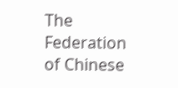The Federation of Chinese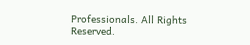Professionals. All Rights Reserved.